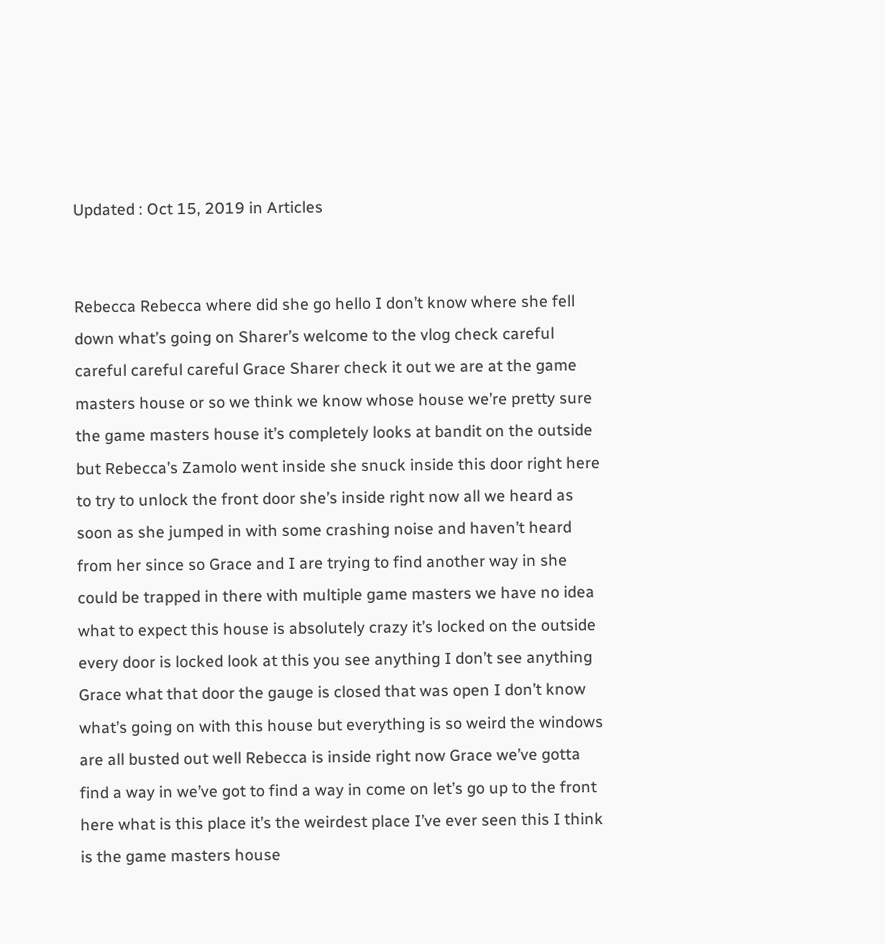Updated : Oct 15, 2019 in Articles


Rebecca Rebecca where did she go hello I don’t know where she fell down what’s going on Sharer’s welcome to the vlog check careful careful careful careful Grace Sharer check it out we are at the game masters house or so we think we know whose house we’re pretty sure the game masters house it’s completely looks at bandit on the outside but Rebecca’s Zamolo went inside she snuck inside this door right here to try to unlock the front door she’s inside right now all we heard as soon as she jumped in with some crashing noise and haven’t heard from her since so Grace and I are trying to find another way in she could be trapped in there with multiple game masters we have no idea what to expect this house is absolutely crazy it’s locked on the outside every door is locked look at this you see anything I don’t see anything Grace what that door the gauge is closed that was open I don’t know what’s going on with this house but everything is so weird the windows are all busted out well Rebecca is inside right now Grace we’ve gotta find a way in we’ve got to find a way in come on let’s go up to the front here what is this place it’s the weirdest place I’ve ever seen this I think is the game masters house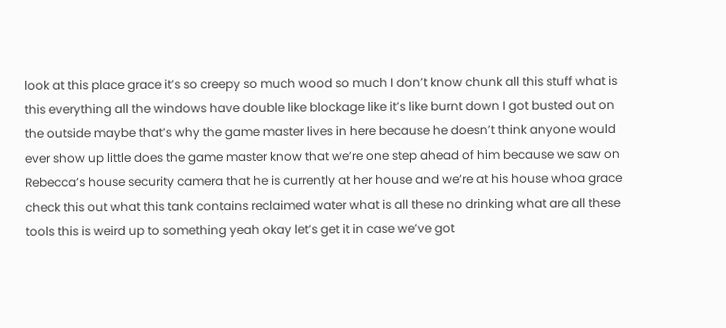look at this place grace it’s so creepy so much wood so much I don’t know chunk all this stuff what is this everything all the windows have double like blockage like it’s like burnt down I got busted out on the outside maybe that’s why the game master lives in here because he doesn’t think anyone would ever show up little does the game master know that we’re one step ahead of him because we saw on Rebecca’s house security camera that he is currently at her house and we’re at his house whoa grace check this out what this tank contains reclaimed water what is all these no drinking what are all these tools this is weird up to something yeah okay let’s get it in case we’ve got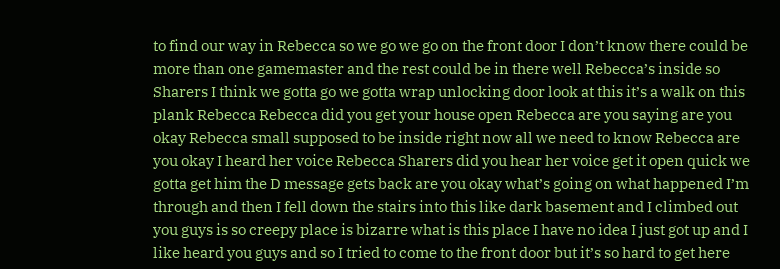to find our way in Rebecca so we go we go on the front door I don’t know there could be more than one gamemaster and the rest could be in there well Rebecca’s inside so Sharers I think we gotta go we gotta wrap unlocking door look at this it’s a walk on this plank Rebecca Rebecca did you get your house open Rebecca are you saying are you okay Rebecca small supposed to be inside right now all we need to know Rebecca are you okay I heard her voice Rebecca Sharers did you hear her voice get it open quick we gotta get him the D message gets back are you okay what’s going on what happened I’m through and then I fell down the stairs into this like dark basement and I climbed out you guys is so creepy place is bizarre what is this place I have no idea I just got up and I like heard you guys and so I tried to come to the front door but it’s so hard to get here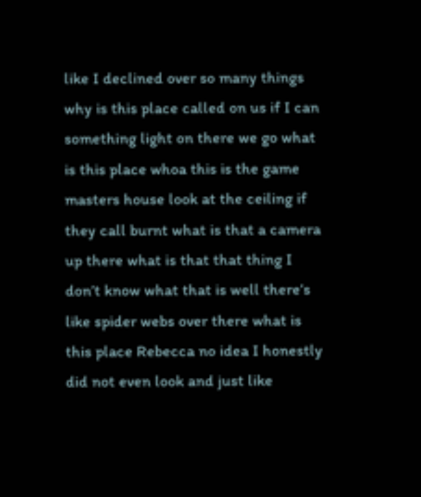like I declined over so many things why is this place called on us if I can something light on there we go what is this place whoa this is the game masters house look at the ceiling if they call burnt what is that a camera up there what is that that thing I don’t know what that is well there’s like spider webs over there what is this place Rebecca no idea I honestly did not even look and just like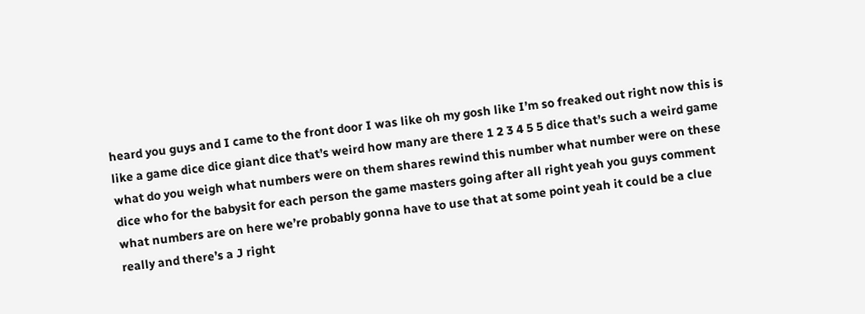heard you guys and I came to the front door I was like oh my gosh like I’m so freaked out right now this is like a game dice dice giant dice that’s weird how many are there 1 2 3 4 5 5 dice that’s such a weird game what do you weigh what numbers were on them shares rewind this number what number were on these dice who for the babysit for each person the game masters going after all right yeah you guys comment what numbers are on here we’re probably gonna have to use that at some point yeah it could be a clue really and there’s a J right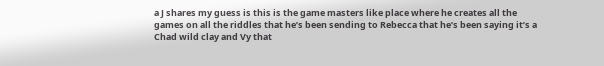a J shares my guess is this is the game masters like place where he creates all the games on all the riddles that he’s been sending to Rebecca that he’s been saying it’s a Chad wild clay and Vy that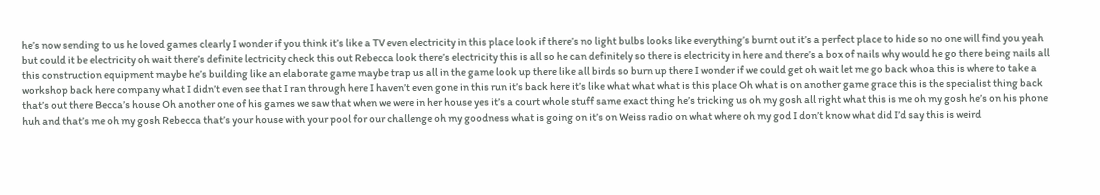he’s now sending to us he loved games clearly I wonder if you think it’s like a TV even electricity in this place look if there’s no light bulbs looks like everything’s burnt out it’s a perfect place to hide so no one will find you yeah but could it be electricity oh wait there’s definite lectricity check this out Rebecca look there’s electricity this is all so he can definitely so there is electricity in here and there’s a box of nails why would he go there being nails all this construction equipment maybe he’s building like an elaborate game maybe trap us all in the game look up there like all birds so burn up there I wonder if we could get oh wait let me go back whoa this is where to take a workshop back here company what I didn’t even see that I ran through here I haven’t even gone in this run it’s back here it’s like what what what is this place Oh what is on another game grace this is the specialist thing back that’s out there Becca’s house Oh another one of his games we saw that when we were in her house yes it’s a court whole stuff same exact thing he’s tricking us oh my gosh all right what this is me oh my gosh he’s on his phone huh and that’s me oh my gosh Rebecca that’s your house with your pool for our challenge oh my goodness what is going on it’s on Weiss radio on what where oh my god I don’t know what did I’d say this is weird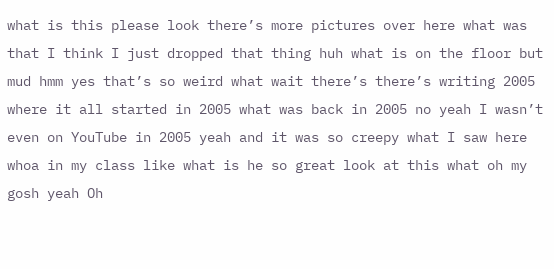what is this please look there’s more pictures over here what was that I think I just dropped that thing huh what is on the floor but mud hmm yes that’s so weird what wait there’s there’s writing 2005 where it all started in 2005 what was back in 2005 no yeah I wasn’t even on YouTube in 2005 yeah and it was so creepy what I saw here whoa in my class like what is he so great look at this what oh my gosh yeah Oh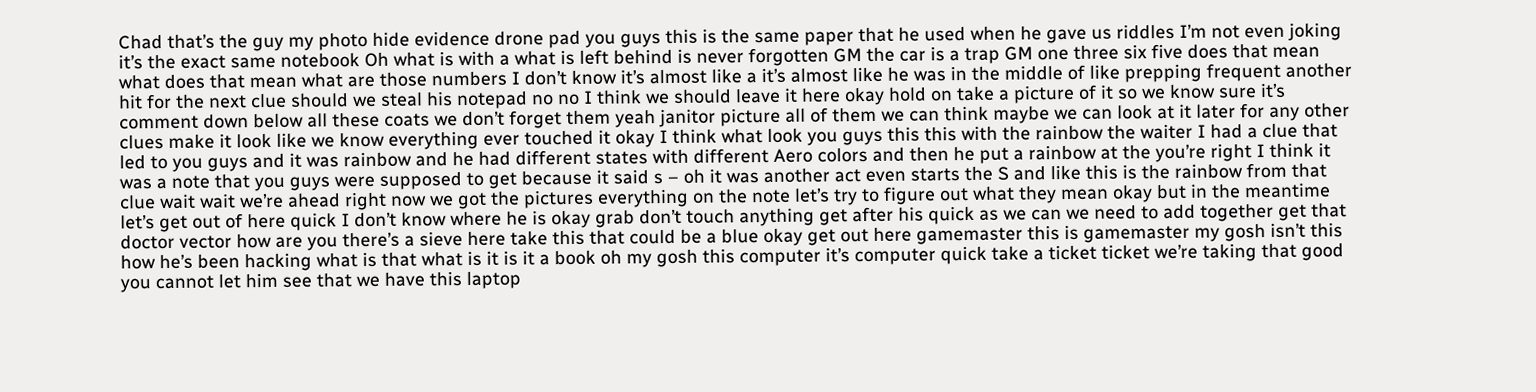Chad that’s the guy my photo hide evidence drone pad you guys this is the same paper that he used when he gave us riddles I’m not even joking it’s the exact same notebook Oh what is with a what is left behind is never forgotten GM the car is a trap GM one three six five does that mean what does that mean what are those numbers I don’t know it’s almost like a it’s almost like he was in the middle of like prepping frequent another hit for the next clue should we steal his notepad no no I think we should leave it here okay hold on take a picture of it so we know sure it’s comment down below all these coats we don’t forget them yeah janitor picture all of them we can think maybe we can look at it later for any other clues make it look like we know everything ever touched it okay I think what look you guys this this with the rainbow the waiter I had a clue that led to you guys and it was rainbow and he had different states with different Aero colors and then he put a rainbow at the you’re right I think it was a note that you guys were supposed to get because it said s – oh it was another act even starts the S and like this is the rainbow from that clue wait wait we’re ahead right now we got the pictures everything on the note let’s try to figure out what they mean okay but in the meantime let’s get out of here quick I don’t know where he is okay grab don’t touch anything get after his quick as we can we need to add together get that doctor vector how are you there’s a sieve here take this that could be a blue okay get out here gamemaster this is gamemaster my gosh isn’t this how he’s been hacking what is that what is it is it a book oh my gosh this computer it’s computer quick take a ticket ticket we’re taking that good you cannot let him see that we have this laptop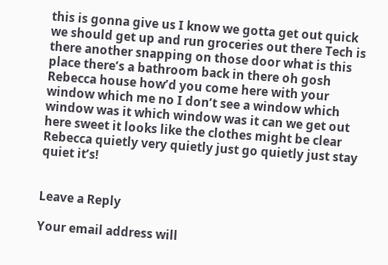this is gonna give us I know we gotta get out quick we should get up and run groceries out there Tech is there another snapping on those door what is this place there’s a bathroom back in there oh gosh Rebecca house how’d you come here with your window which me no I don’t see a window which window was it which window was it can we get out here sweet it looks like the clothes might be clear Rebecca quietly very quietly just go quietly just stay quiet it’s!


Leave a Reply

Your email address will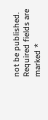not be published. Required fields are marked *